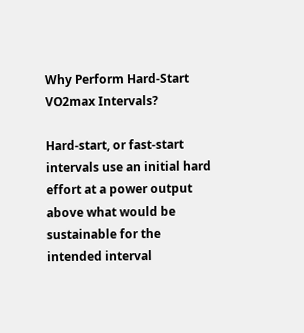Why Perform Hard-Start VO2max Intervals?

Hard-start, or fast-start intervals use an initial hard effort at a power output above what would be sustainable for the intended interval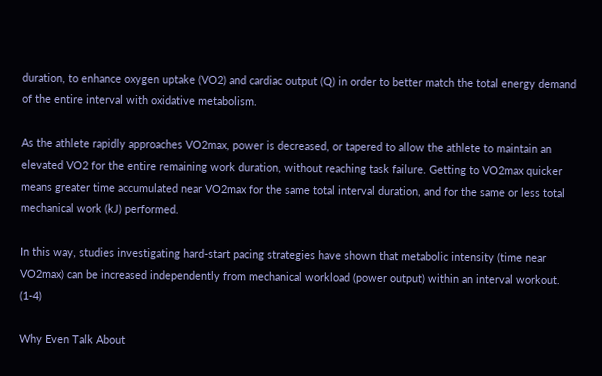duration, to enhance oxygen uptake (VO2) and cardiac output (Q) in order to better match the total energy demand of the entire interval with oxidative metabolism.

As the athlete rapidly approaches VO2max, power is decreased, or tapered to allow the athlete to maintain an elevated VO2 for the entire remaining work duration, without reaching task failure. Getting to VO2max quicker means greater time accumulated near VO2max for the same total interval duration, and for the same or less total mechanical work (kJ) performed.

In this way, studies investigating hard-start pacing strategies have shown that metabolic intensity (time near VO2max) can be increased independently from mechanical workload (power output) within an interval workout. (1-4)

Why Even Talk About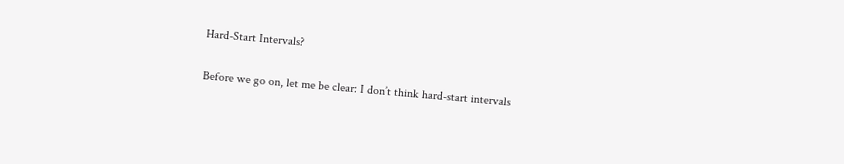Hard-Start Intervals?

Before we go on, let me be clear: I don’t think hard-start intervals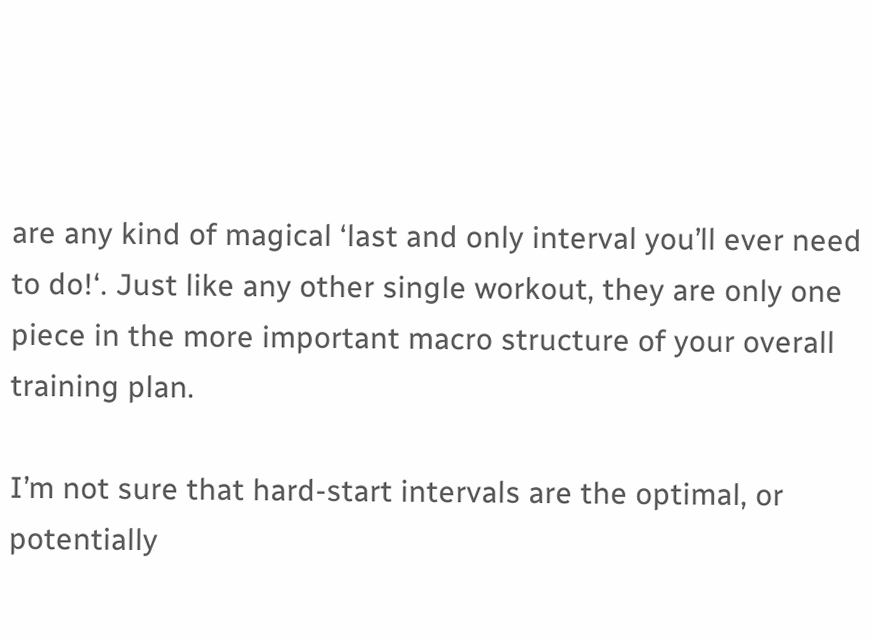are any kind of magical ‘last and only interval you’ll ever need to do!‘. Just like any other single workout, they are only one piece in the more important macro structure of your overall training plan.

I’m not sure that hard-start intervals are the optimal, or potentially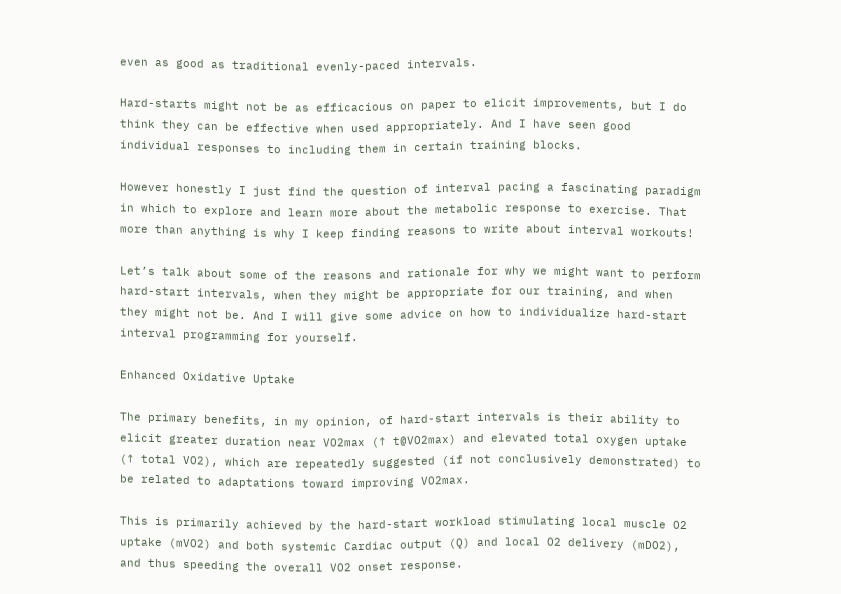even as good as traditional evenly-paced intervals.

Hard-starts might not be as efficacious on paper to elicit improvements, but I do think they can be effective when used appropriately. And I have seen good individual responses to including them in certain training blocks.

However honestly I just find the question of interval pacing a fascinating paradigm in which to explore and learn more about the metabolic response to exercise. That more than anything is why I keep finding reasons to write about interval workouts!

Let’s talk about some of the reasons and rationale for why we might want to perform hard-start intervals, when they might be appropriate for our training, and when they might not be. And I will give some advice on how to individualize hard-start interval programming for yourself.

Enhanced Oxidative Uptake

The primary benefits, in my opinion, of hard-start intervals is their ability to elicit greater duration near VO2max (↑ t@VO2max) and elevated total oxygen uptake (↑ total VO2), which are repeatedly suggested (if not conclusively demonstrated) to be related to adaptations toward improving VO2max.

This is primarily achieved by the hard-start workload stimulating local muscle O2 uptake (mVO2) and both systemic Cardiac output (Q) and local O2 delivery (mDO2), and thus speeding the overall VO2 onset response.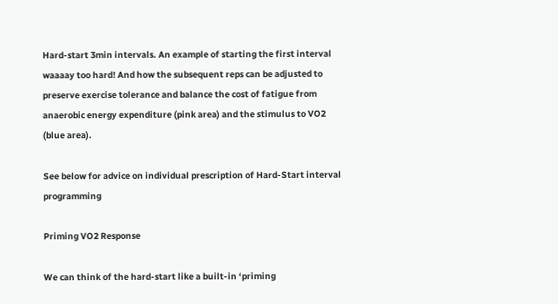Hard-start 3min intervals. An example of starting the first interval waaaay too hard! And how the subsequent reps can be adjusted to preserve exercise tolerance and balance the cost of fatigue from anaerobic energy expenditure (pink area) and the stimulus to VO2 (blue area).

See below for advice on individual prescription of Hard-Start interval programming

Priming VO2 Response

We can think of the hard-start like a built-in ‘priming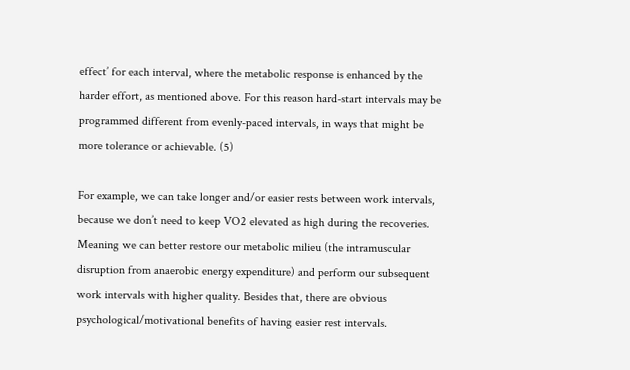effect’ for each interval, where the metabolic response is enhanced by the harder effort, as mentioned above. For this reason hard-start intervals may be programmed different from evenly-paced intervals, in ways that might be more tolerance or achievable. (5)

For example, we can take longer and/or easier rests between work intervals, because we don’t need to keep VO2 elevated as high during the recoveries. Meaning we can better restore our metabolic milieu (the intramuscular disruption from anaerobic energy expenditure) and perform our subsequent work intervals with higher quality. Besides that, there are obvious psychological/motivational benefits of having easier rest intervals.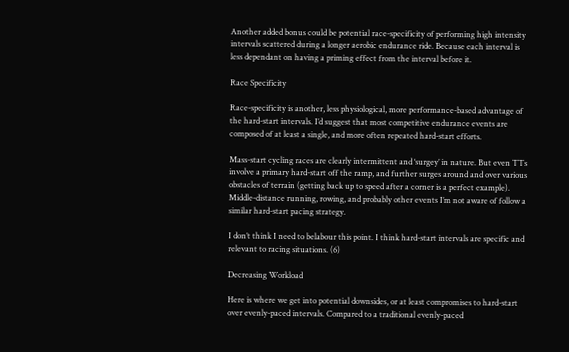Another added bonus could be potential race-specificity of performing high intensity intervals scattered during a longer aerobic endurance ride. Because each interval is less dependant on having a priming effect from the interval before it.

Race Specificity

Race-specificity is another, less physiological, more performance-based advantage of the hard-start intervals. I’d suggest that most competitive endurance events are composed of at least a single, and more often repeated hard-start efforts.

Mass-start cycling races are clearly intermittent and ‘surgey’ in nature. But even TTs involve a primary hard-start off the ramp, and further surges around and over various obstacles of terrain (getting back up to speed after a corner is a perfect example). Middle-distance running, rowing, and probably other events I’m not aware of follow a similar hard-start pacing strategy.

I don’t think I need to belabour this point. I think hard-start intervals are specific and relevant to racing situations. (6)

Decreasing Workload

Here is where we get into potential downsides, or at least compromises to hard-start over evenly-paced intervals. Compared to a traditional evenly-paced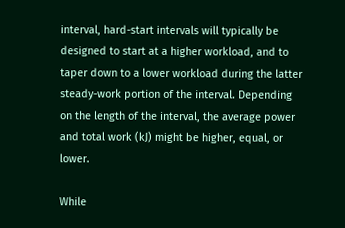interval, hard-start intervals will typically be designed to start at a higher workload, and to taper down to a lower workload during the latter steady-work portion of the interval. Depending on the length of the interval, the average power and total work (kJ) might be higher, equal, or lower.

While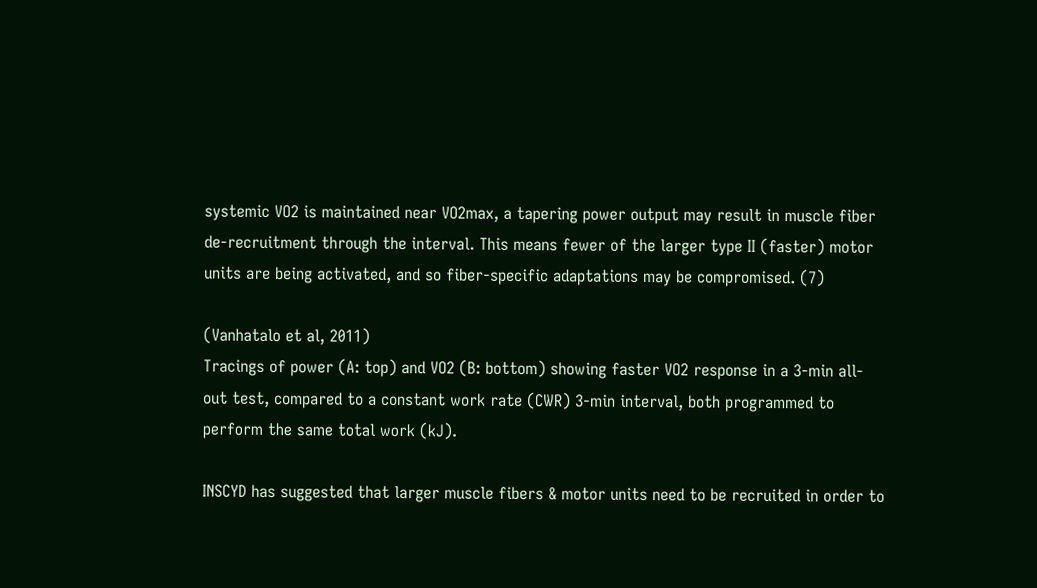systemic VO2 is maintained near VO2max, a tapering power output may result in muscle fiber de-recruitment through the interval. This means fewer of the larger type II (faster) motor units are being activated, and so fiber-specific adaptations may be compromised. (7)

(Vanhatalo et al, 2011)
Tracings of power (A: top) and VO2 (B: bottom) showing faster VO2 response in a 3-min all-out test, compared to a constant work rate (CWR) 3-min interval, both programmed to perform the same total work (kJ).

INSCYD has suggested that larger muscle fibers & motor units need to be recruited in order to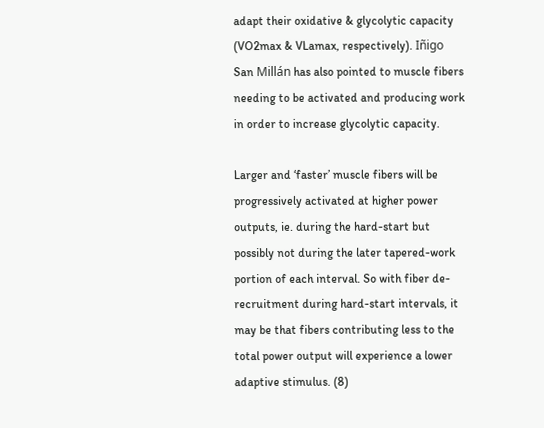adapt their oxidative & glycolytic capacity (VO2max & VLamax, respectively). Iñigo San Millán has also pointed to muscle fibers needing to be activated and producing work in order to increase glycolytic capacity.

Larger and ‘faster’ muscle fibers will be progressively activated at higher power outputs, ie. during the hard-start but possibly not during the later tapered-work portion of each interval. So with fiber de-recruitment during hard-start intervals, it may be that fibers contributing less to the total power output will experience a lower adaptive stimulus. (8)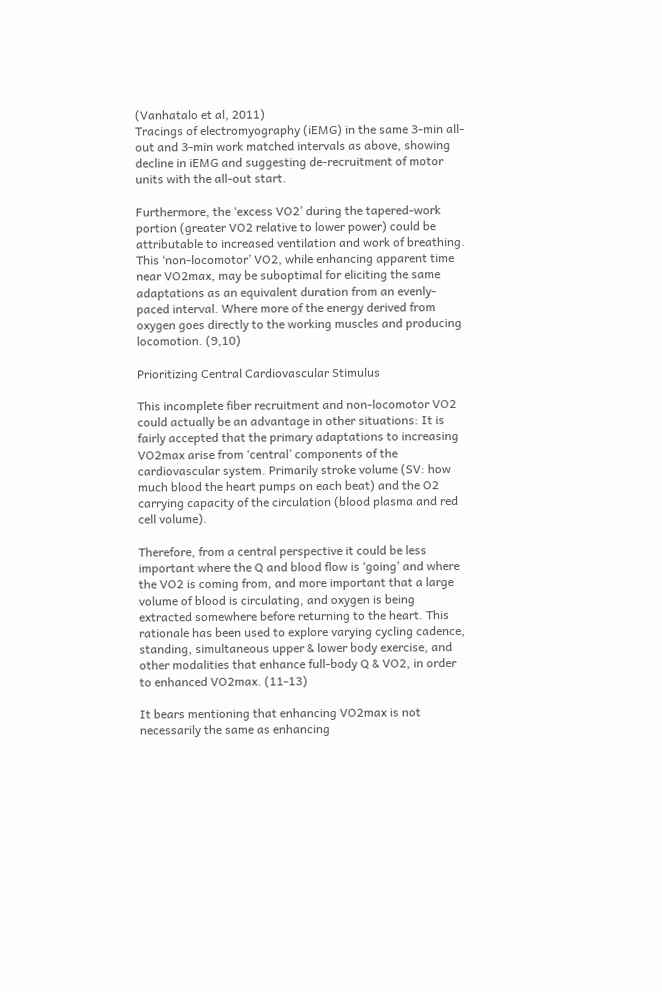(Vanhatalo et al, 2011)
Tracings of electromyography (iEMG) in the same 3-min all-out and 3-min work matched intervals as above, showing decline in iEMG and suggesting de-recruitment of motor units with the all-out start.

Furthermore, the ‘excess VO2’ during the tapered-work portion (greater VO2 relative to lower power) could be attributable to increased ventilation and work of breathing. This ‘non-locomotor’ VO2, while enhancing apparent time near VO2max, may be suboptimal for eliciting the same adaptations as an equivalent duration from an evenly-paced interval. Where more of the energy derived from oxygen goes directly to the working muscles and producing locomotion. (9,10)

Prioritizing Central Cardiovascular Stimulus

This incomplete fiber recruitment and non-locomotor VO2 could actually be an advantage in other situations: It is fairly accepted that the primary adaptations to increasing VO2max arise from ‘central’ components of the cardiovascular system. Primarily stroke volume (SV: how much blood the heart pumps on each beat) and the O2 carrying capacity of the circulation (blood plasma and red cell volume).

Therefore, from a central perspective it could be less important where the Q and blood flow is ‘going’ and where the VO2 is coming from, and more important that a large volume of blood is circulating, and oxygen is being extracted somewhere before returning to the heart. This rationale has been used to explore varying cycling cadence, standing, simultaneous upper & lower body exercise, and other modalities that enhance full-body Q & VO2, in order to enhanced VO2max. (11-13)

It bears mentioning that enhancing VO2max is not necessarily the same as enhancing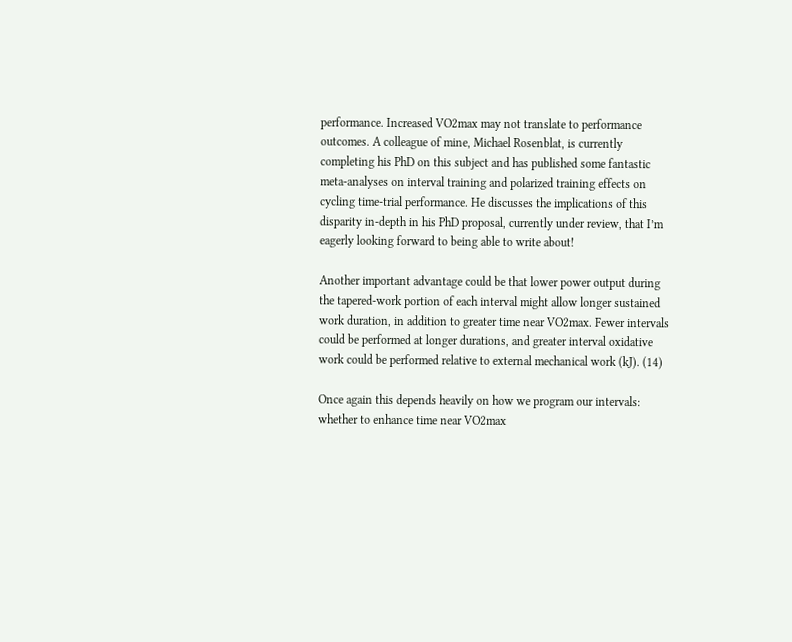performance. Increased VO2max may not translate to performance outcomes. A colleague of mine, Michael Rosenblat, is currently completing his PhD on this subject and has published some fantastic meta-analyses on interval training and polarized training effects on cycling time-trial performance. He discusses the implications of this disparity in-depth in his PhD proposal, currently under review, that I’m eagerly looking forward to being able to write about!

Another important advantage could be that lower power output during the tapered-work portion of each interval might allow longer sustained work duration, in addition to greater time near VO2max. Fewer intervals could be performed at longer durations, and greater interval oxidative work could be performed relative to external mechanical work (kJ). (14)

Once again this depends heavily on how we program our intervals: whether to enhance time near VO2max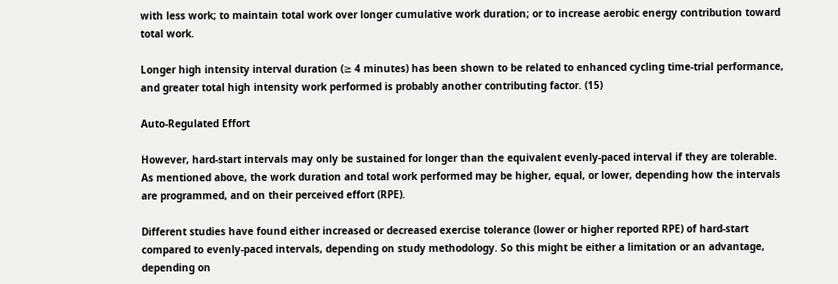with less work; to maintain total work over longer cumulative work duration; or to increase aerobic energy contribution toward total work.

Longer high intensity interval duration (≥ 4 minutes) has been shown to be related to enhanced cycling time-trial performance, and greater total high intensity work performed is probably another contributing factor. (15)

Auto-Regulated Effort

However, hard-start intervals may only be sustained for longer than the equivalent evenly-paced interval if they are tolerable. As mentioned above, the work duration and total work performed may be higher, equal, or lower, depending how the intervals are programmed, and on their perceived effort (RPE).

Different studies have found either increased or decreased exercise tolerance (lower or higher reported RPE) of hard-start compared to evenly-paced intervals, depending on study methodology. So this might be either a limitation or an advantage, depending on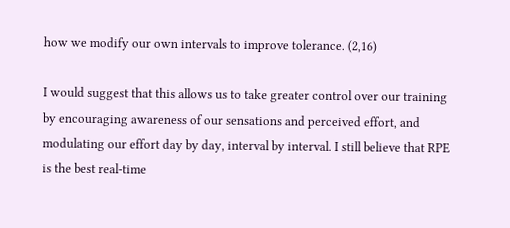how we modify our own intervals to improve tolerance. (2,16)

I would suggest that this allows us to take greater control over our training by encouraging awareness of our sensations and perceived effort, and modulating our effort day by day, interval by interval. I still believe that RPE is the best real-time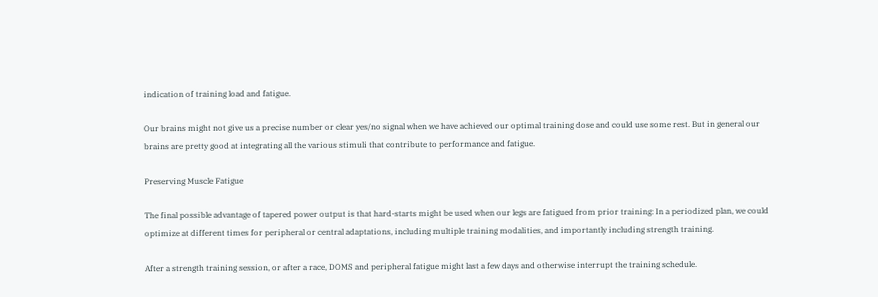indication of training load and fatigue.

Our brains might not give us a precise number or clear yes/no signal when we have achieved our optimal training dose and could use some rest. But in general our brains are pretty good at integrating all the various stimuli that contribute to performance and fatigue.

Preserving Muscle Fatigue

The final possible advantage of tapered power output is that hard-starts might be used when our legs are fatigued from prior training: In a periodized plan, we could optimize at different times for peripheral or central adaptations, including multiple training modalities, and importantly including strength training.

After a strength training session, or after a race, DOMS and peripheral fatigue might last a few days and otherwise interrupt the training schedule.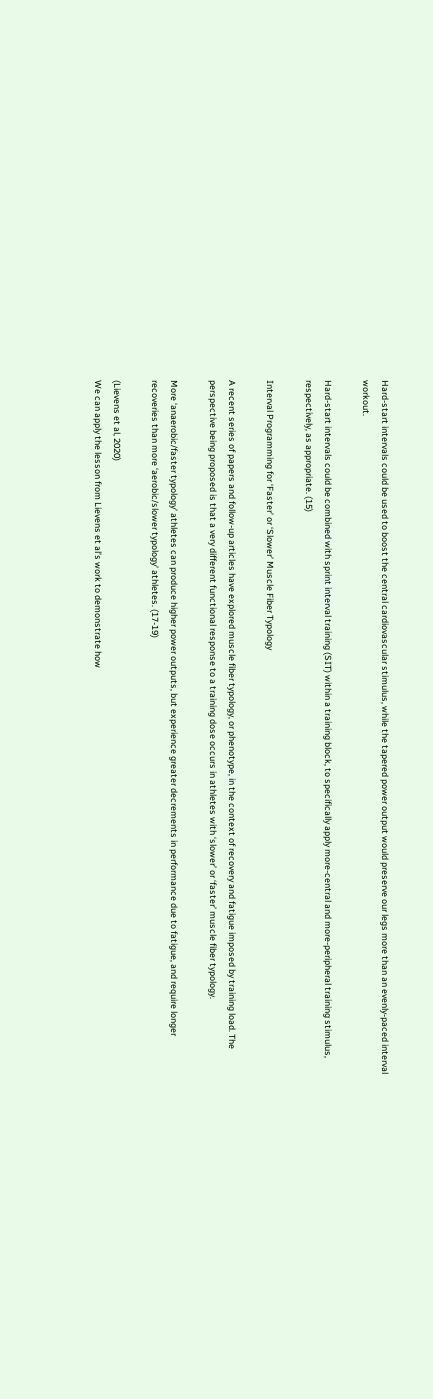Hard-start intervals could be used to boost the central cardiovascular stimulus, while the tapered power output would preserve our legs more than an evenly-paced interval workout.

Hard-start intervals could be combined with sprint interval training (SIT) within a training block, to specifically apply more-central and more-peripheral training stimulus, respectively, as appropriate. (15)

Interval Programming for ‘Faster’ or ‘Slower’ Muscle Fiber Typology

A recent series of papers and follow-up articles have explored muscle fiber typology, or phenotype, in the context of recovery and fatigue imposed by training load. The perspective being proposed is that a very different functional response to a training dose occurs in athletes with ‘slower’ or ‘faster’ muscle fiber typology.

More ‘anaerobic/faster typology’ athletes can produce higher power outputs, but experience greater decrements in performance due to fatigue, and require longer recoveries than more ‘aerobic/slower typology’ athletes. (17-19)

(Lievens et al, 2020)
We can apply the lesson from Lievens et al’s work to demonstrate how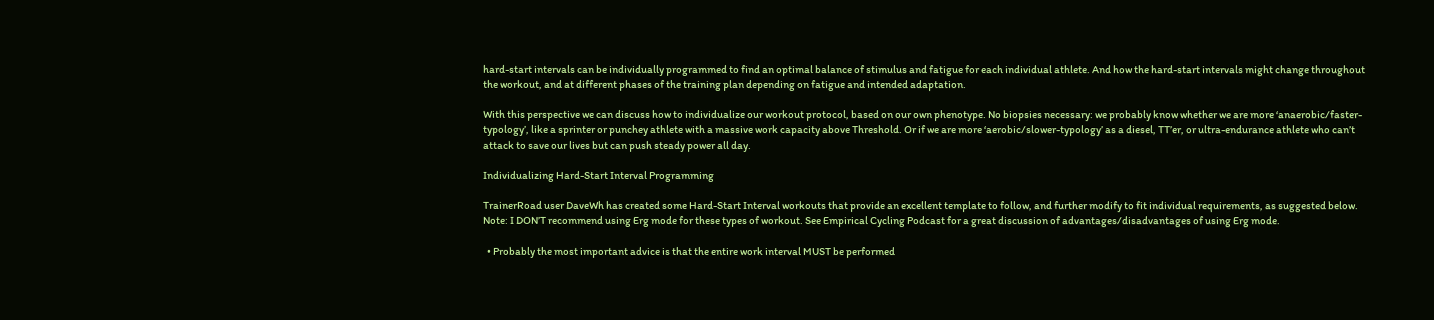hard-start intervals can be individually programmed to find an optimal balance of stimulus and fatigue for each individual athlete. And how the hard-start intervals might change throughout the workout, and at different phases of the training plan depending on fatigue and intended adaptation.

With this perspective we can discuss how to individualize our workout protocol, based on our own phenotype. No biopsies necessary: we probably know whether we are more ‘anaerobic/faster-typology’, like a sprinter or punchey athlete with a massive work capacity above Threshold. Or if we are more ‘aerobic/slower-typology’ as a diesel, TT’er, or ultra-endurance athlete who can’t attack to save our lives but can push steady power all day.

Individualizing Hard-Start Interval Programming

TrainerRoad user DaveWh has created some Hard-Start Interval workouts that provide an excellent template to follow, and further modify to fit individual requirements, as suggested below. Note: I DON’T recommend using Erg mode for these types of workout. See Empirical Cycling Podcast for a great discussion of advantages/disadvantages of using Erg mode.

  • Probably the most important advice is that the entire work interval MUST be performed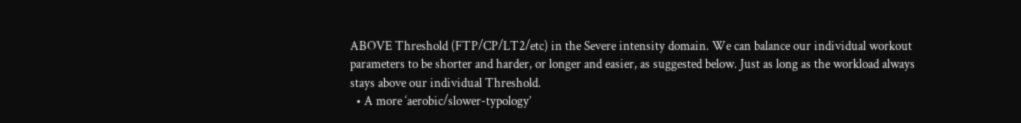ABOVE Threshold (FTP/CP/LT2/etc) in the Severe intensity domain. We can balance our individual workout parameters to be shorter and harder, or longer and easier, as suggested below. Just as long as the workload always stays above our individual Threshold.
  • A more ‘aerobic/slower-typology’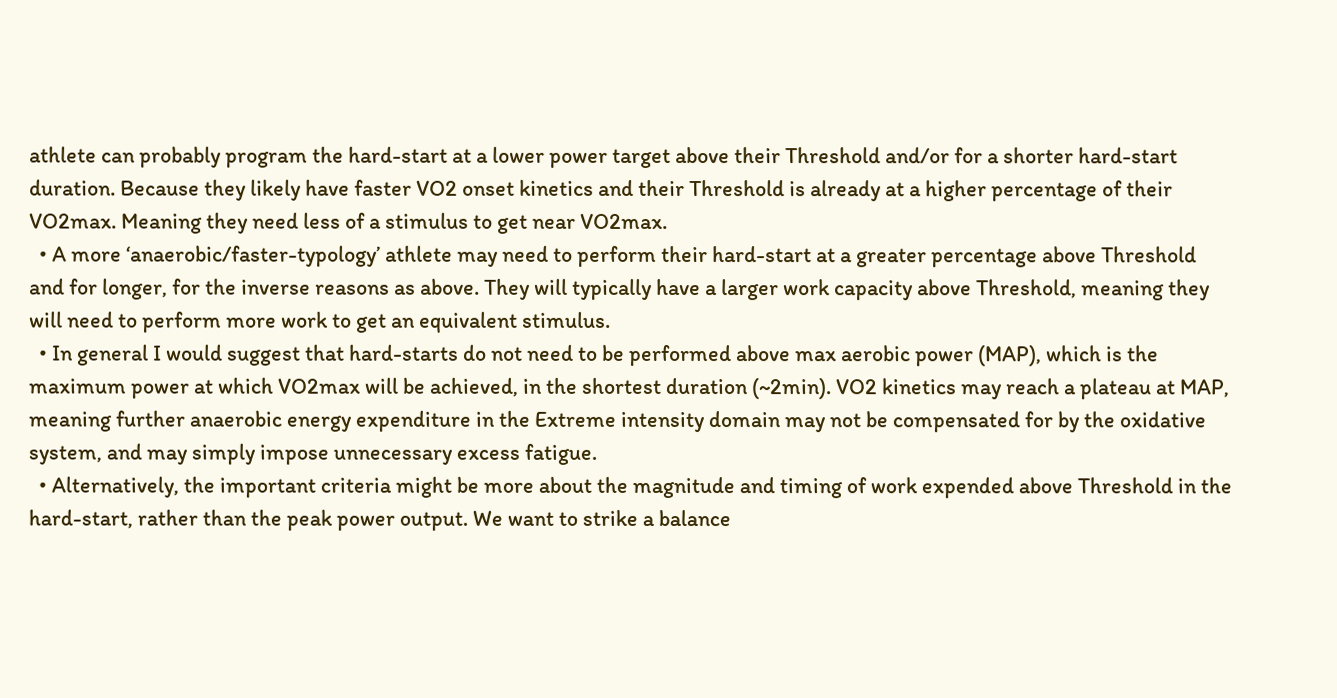athlete can probably program the hard-start at a lower power target above their Threshold and/or for a shorter hard-start duration. Because they likely have faster VO2 onset kinetics and their Threshold is already at a higher percentage of their VO2max. Meaning they need less of a stimulus to get near VO2max.
  • A more ‘anaerobic/faster-typology’ athlete may need to perform their hard-start at a greater percentage above Threshold and for longer, for the inverse reasons as above. They will typically have a larger work capacity above Threshold, meaning they will need to perform more work to get an equivalent stimulus.
  • In general I would suggest that hard-starts do not need to be performed above max aerobic power (MAP), which is the maximum power at which VO2max will be achieved, in the shortest duration (~2min). VO2 kinetics may reach a plateau at MAP, meaning further anaerobic energy expenditure in the Extreme intensity domain may not be compensated for by the oxidative system, and may simply impose unnecessary excess fatigue.
  • Alternatively, the important criteria might be more about the magnitude and timing of work expended above Threshold in the hard-start, rather than the peak power output. We want to strike a balance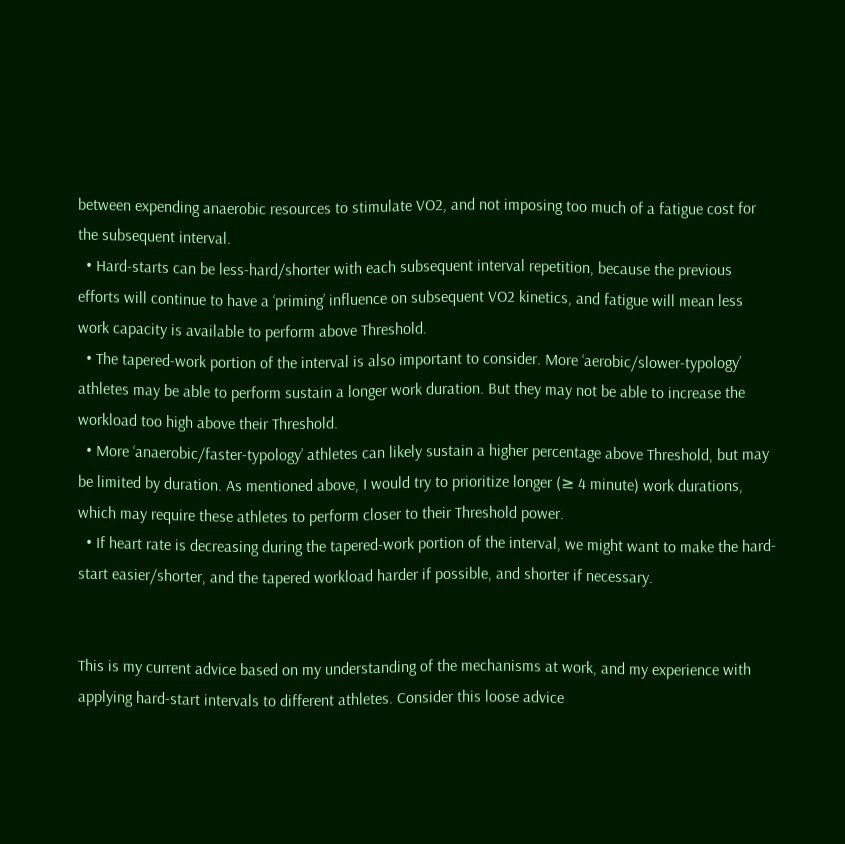between expending anaerobic resources to stimulate VO2, and not imposing too much of a fatigue cost for the subsequent interval.
  • Hard-starts can be less-hard/shorter with each subsequent interval repetition, because the previous efforts will continue to have a ‘priming’ influence on subsequent VO2 kinetics, and fatigue will mean less work capacity is available to perform above Threshold.
  • The tapered-work portion of the interval is also important to consider. More ‘aerobic/slower-typology’ athletes may be able to perform sustain a longer work duration. But they may not be able to increase the workload too high above their Threshold.
  • More ‘anaerobic/faster-typology’ athletes can likely sustain a higher percentage above Threshold, but may be limited by duration. As mentioned above, I would try to prioritize longer (≥ 4 minute) work durations, which may require these athletes to perform closer to their Threshold power.
  • If heart rate is decreasing during the tapered-work portion of the interval, we might want to make the hard-start easier/shorter, and the tapered workload harder if possible, and shorter if necessary.


This is my current advice based on my understanding of the mechanisms at work, and my experience with applying hard-start intervals to different athletes. Consider this loose advice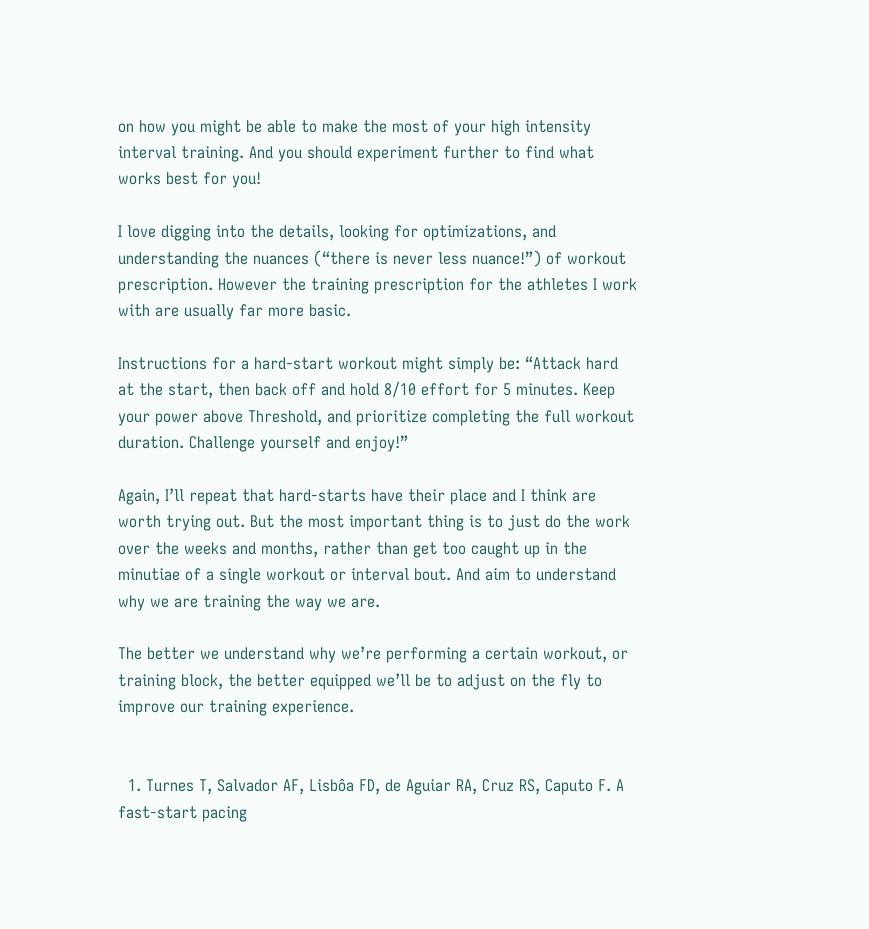on how you might be able to make the most of your high intensity interval training. And you should experiment further to find what works best for you!

I love digging into the details, looking for optimizations, and understanding the nuances (“there is never less nuance!”) of workout prescription. However the training prescription for the athletes I work with are usually far more basic.

Instructions for a hard-start workout might simply be: “Attack hard at the start, then back off and hold 8/10 effort for 5 minutes. Keep your power above Threshold, and prioritize completing the full workout duration. Challenge yourself and enjoy!”

Again, I’ll repeat that hard-starts have their place and I think are worth trying out. But the most important thing is to just do the work over the weeks and months, rather than get too caught up in the minutiae of a single workout or interval bout. And aim to understand why we are training the way we are.

The better we understand why we’re performing a certain workout, or training block, the better equipped we’ll be to adjust on the fly to improve our training experience.


  1. Turnes T, Salvador AF, Lisbôa FD, de Aguiar RA, Cruz RS, Caputo F. A fast-start pacing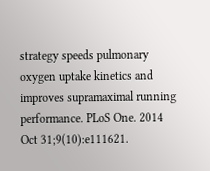strategy speeds pulmonary oxygen uptake kinetics and improves supramaximal running performance. PLoS One. 2014 Oct 31;9(10):e111621.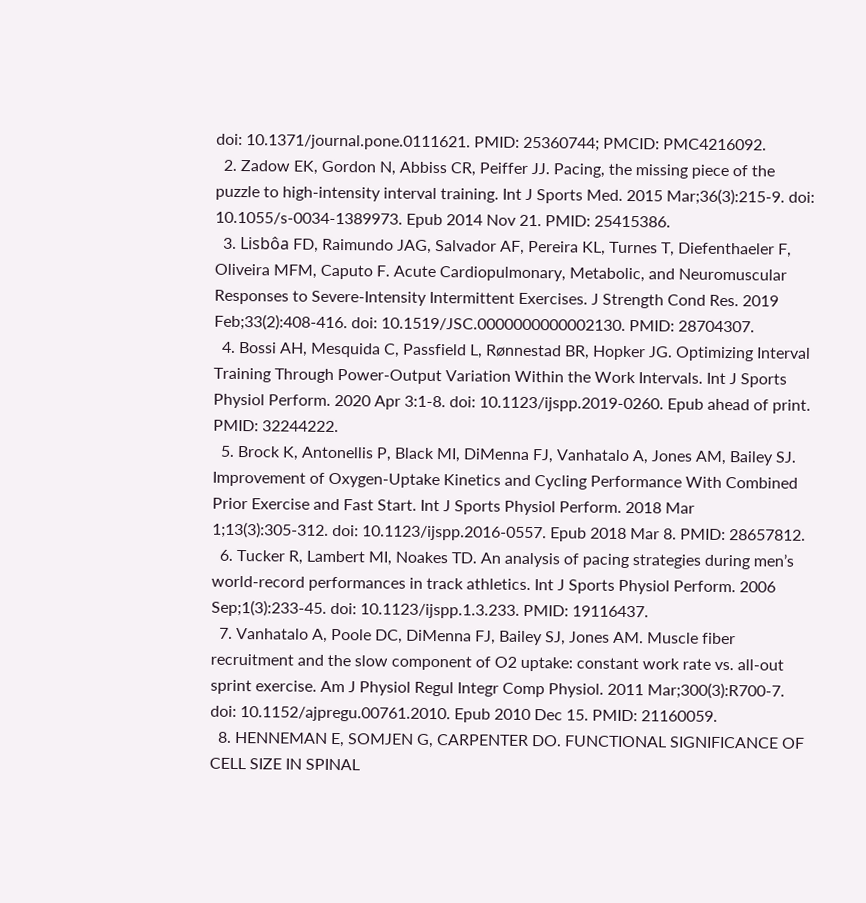doi: 10.1371/journal.pone.0111621. PMID: 25360744; PMCID: PMC4216092.
  2. Zadow EK, Gordon N, Abbiss CR, Peiffer JJ. Pacing, the missing piece of the puzzle to high-intensity interval training. Int J Sports Med. 2015 Mar;36(3):215-9. doi: 10.1055/s-0034-1389973. Epub 2014 Nov 21. PMID: 25415386.
  3. Lisbôa FD, Raimundo JAG, Salvador AF, Pereira KL, Turnes T, Diefenthaeler F, Oliveira MFM, Caputo F. Acute Cardiopulmonary, Metabolic, and Neuromuscular Responses to Severe-Intensity Intermittent Exercises. J Strength Cond Res. 2019 Feb;33(2):408-416. doi: 10.1519/JSC.0000000000002130. PMID: 28704307.
  4. Bossi AH, Mesquida C, Passfield L, Rønnestad BR, Hopker JG. Optimizing Interval Training Through Power-Output Variation Within the Work Intervals. Int J Sports Physiol Perform. 2020 Apr 3:1-8. doi: 10.1123/ijspp.2019-0260. Epub ahead of print. PMID: 32244222.
  5. Brock K, Antonellis P, Black MI, DiMenna FJ, Vanhatalo A, Jones AM, Bailey SJ. Improvement of Oxygen-Uptake Kinetics and Cycling Performance With Combined Prior Exercise and Fast Start. Int J Sports Physiol Perform. 2018 Mar 1;13(3):305-312. doi: 10.1123/ijspp.2016-0557. Epub 2018 Mar 8. PMID: 28657812.
  6. Tucker R, Lambert MI, Noakes TD. An analysis of pacing strategies during men’s world-record performances in track athletics. Int J Sports Physiol Perform. 2006 Sep;1(3):233-45. doi: 10.1123/ijspp.1.3.233. PMID: 19116437.
  7. Vanhatalo A, Poole DC, DiMenna FJ, Bailey SJ, Jones AM. Muscle fiber recruitment and the slow component of O2 uptake: constant work rate vs. all-out sprint exercise. Am J Physiol Regul Integr Comp Physiol. 2011 Mar;300(3):R700-7. doi: 10.1152/ajpregu.00761.2010. Epub 2010 Dec 15. PMID: 21160059.
  8. HENNEMAN E, SOMJEN G, CARPENTER DO. FUNCTIONAL SIGNIFICANCE OF CELL SIZE IN SPINAL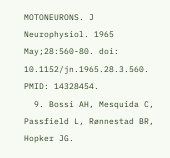MOTONEURONS. J Neurophysiol. 1965 May;28:560-80. doi: 10.1152/jn.1965.28.3.560. PMID: 14328454.
  9. Bossi AH, Mesquida C, Passfield L, Rønnestad BR, Hopker JG.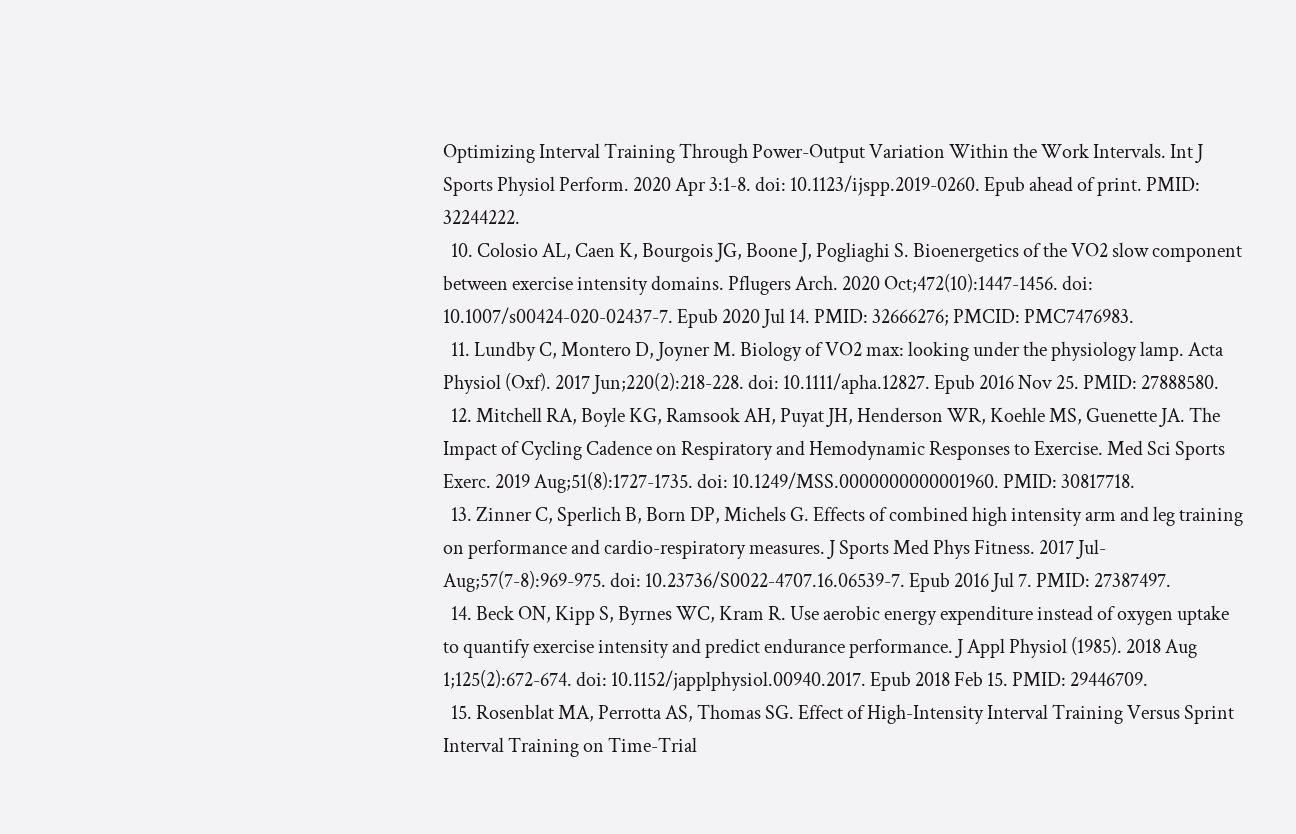Optimizing Interval Training Through Power-Output Variation Within the Work Intervals. Int J Sports Physiol Perform. 2020 Apr 3:1-8. doi: 10.1123/ijspp.2019-0260. Epub ahead of print. PMID: 32244222.
  10. Colosio AL, Caen K, Bourgois JG, Boone J, Pogliaghi S. Bioenergetics of the VO2 slow component between exercise intensity domains. Pflugers Arch. 2020 Oct;472(10):1447-1456. doi: 10.1007/s00424-020-02437-7. Epub 2020 Jul 14. PMID: 32666276; PMCID: PMC7476983.
  11. Lundby C, Montero D, Joyner M. Biology of VO2 max: looking under the physiology lamp. Acta Physiol (Oxf). 2017 Jun;220(2):218-228. doi: 10.1111/apha.12827. Epub 2016 Nov 25. PMID: 27888580.
  12. Mitchell RA, Boyle KG, Ramsook AH, Puyat JH, Henderson WR, Koehle MS, Guenette JA. The Impact of Cycling Cadence on Respiratory and Hemodynamic Responses to Exercise. Med Sci Sports Exerc. 2019 Aug;51(8):1727-1735. doi: 10.1249/MSS.0000000000001960. PMID: 30817718.
  13. Zinner C, Sperlich B, Born DP, Michels G. Effects of combined high intensity arm and leg training on performance and cardio-respiratory measures. J Sports Med Phys Fitness. 2017 Jul-Aug;57(7-8):969-975. doi: 10.23736/S0022-4707.16.06539-7. Epub 2016 Jul 7. PMID: 27387497.
  14. Beck ON, Kipp S, Byrnes WC, Kram R. Use aerobic energy expenditure instead of oxygen uptake to quantify exercise intensity and predict endurance performance. J Appl Physiol (1985). 2018 Aug 1;125(2):672-674. doi: 10.1152/japplphysiol.00940.2017. Epub 2018 Feb 15. PMID: 29446709.
  15. Rosenblat MA, Perrotta AS, Thomas SG. Effect of High-Intensity Interval Training Versus Sprint Interval Training on Time-Trial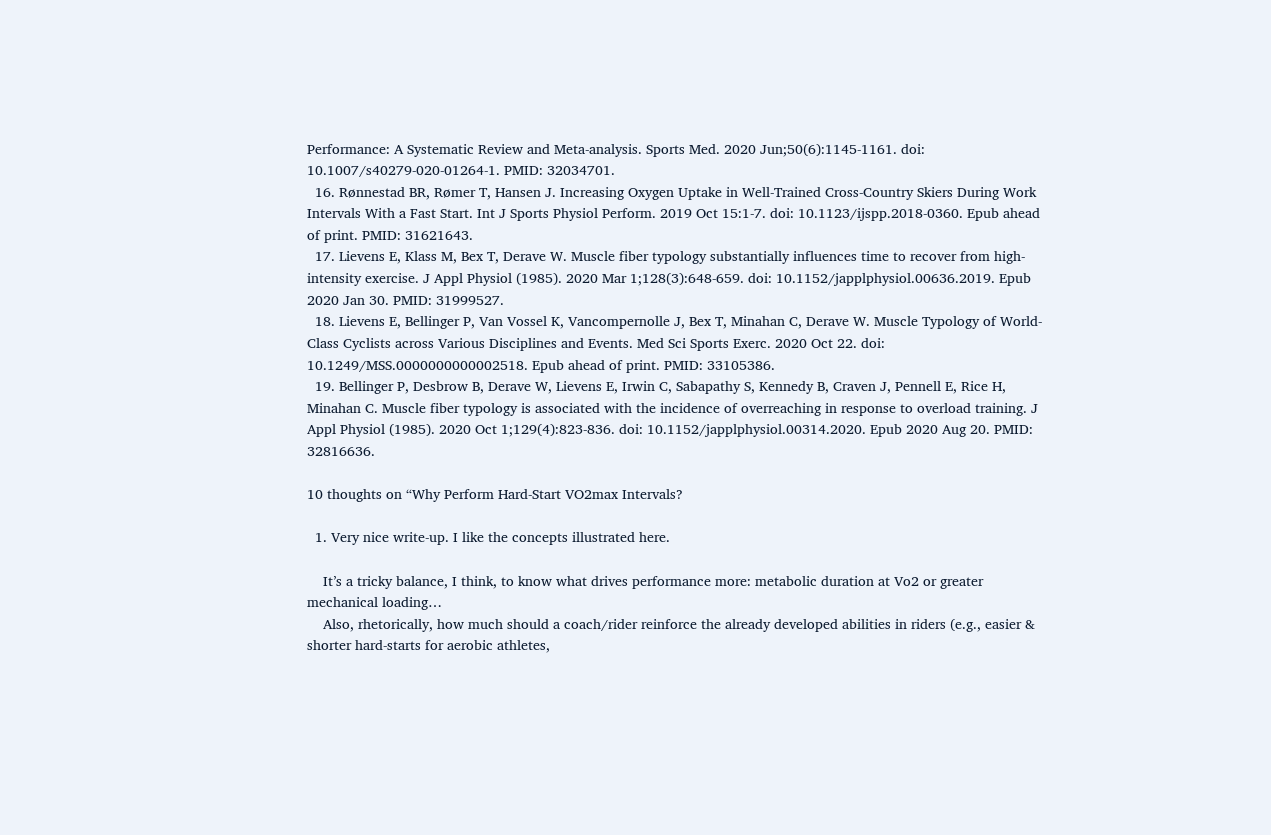Performance: A Systematic Review and Meta-analysis. Sports Med. 2020 Jun;50(6):1145-1161. doi: 10.1007/s40279-020-01264-1. PMID: 32034701.
  16. Rønnestad BR, Rømer T, Hansen J. Increasing Oxygen Uptake in Well-Trained Cross-Country Skiers During Work Intervals With a Fast Start. Int J Sports Physiol Perform. 2019 Oct 15:1-7. doi: 10.1123/ijspp.2018-0360. Epub ahead of print. PMID: 31621643.
  17. Lievens E, Klass M, Bex T, Derave W. Muscle fiber typology substantially influences time to recover from high-intensity exercise. J Appl Physiol (1985). 2020 Mar 1;128(3):648-659. doi: 10.1152/japplphysiol.00636.2019. Epub 2020 Jan 30. PMID: 31999527.
  18. Lievens E, Bellinger P, Van Vossel K, Vancompernolle J, Bex T, Minahan C, Derave W. Muscle Typology of World-Class Cyclists across Various Disciplines and Events. Med Sci Sports Exerc. 2020 Oct 22. doi: 10.1249/MSS.0000000000002518. Epub ahead of print. PMID: 33105386.
  19. Bellinger P, Desbrow B, Derave W, Lievens E, Irwin C, Sabapathy S, Kennedy B, Craven J, Pennell E, Rice H, Minahan C. Muscle fiber typology is associated with the incidence of overreaching in response to overload training. J Appl Physiol (1985). 2020 Oct 1;129(4):823-836. doi: 10.1152/japplphysiol.00314.2020. Epub 2020 Aug 20. PMID: 32816636.

10 thoughts on “Why Perform Hard-Start VO2max Intervals?

  1. Very nice write-up. I like the concepts illustrated here.

    It’s a tricky balance, I think, to know what drives performance more: metabolic duration at Vo2 or greater mechanical loading…
    Also, rhetorically, how much should a coach/rider reinforce the already developed abilities in riders (e.g., easier & shorter hard-starts for aerobic athletes,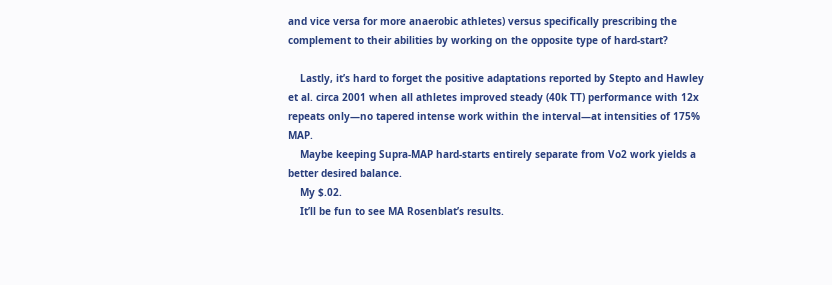and vice versa for more anaerobic athletes) versus specifically prescribing the complement to their abilities by working on the opposite type of hard-start?

    Lastly, it’s hard to forget the positive adaptations reported by Stepto and Hawley et al. circa 2001 when all athletes improved steady (40k TT) performance with 12x repeats only—no tapered intense work within the interval—at intensities of 175% MAP.
    Maybe keeping Supra-MAP hard-starts entirely separate from Vo2 work yields a better desired balance.
    My $.02.
    It’ll be fun to see MA Rosenblat’s results.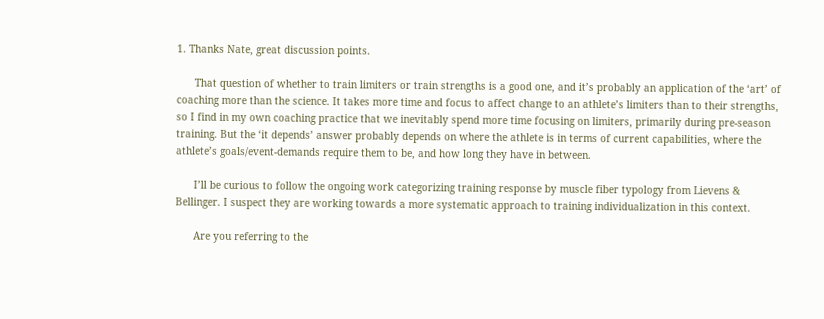1. Thanks Nate, great discussion points.

      That question of whether to train limiters or train strengths is a good one, and it’s probably an application of the ‘art’ of coaching more than the science. It takes more time and focus to affect change to an athlete’s limiters than to their strengths, so I find in my own coaching practice that we inevitably spend more time focusing on limiters, primarily during pre-season training. But the ‘it depends’ answer probably depends on where the athlete is in terms of current capabilities, where the athlete’s goals/event-demands require them to be, and how long they have in between.

      I’ll be curious to follow the ongoing work categorizing training response by muscle fiber typology from Lievens & Bellinger. I suspect they are working towards a more systematic approach to training individualization in this context.

      Are you referring to the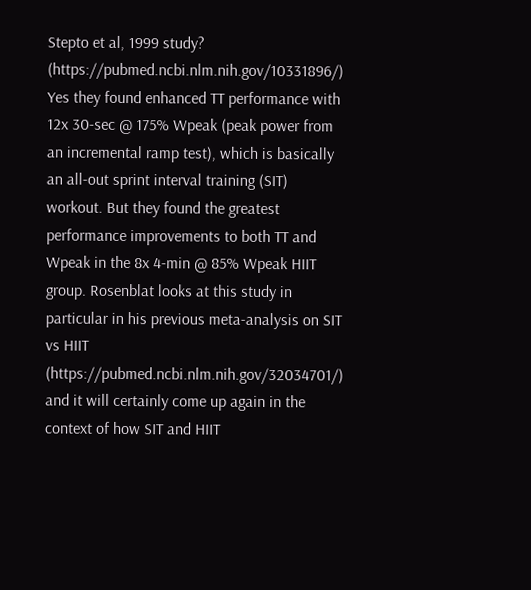Stepto et al, 1999 study? (https://pubmed.ncbi.nlm.nih.gov/10331896/) Yes they found enhanced TT performance with 12x 30-sec @ 175% Wpeak (peak power from an incremental ramp test), which is basically an all-out sprint interval training (SIT) workout. But they found the greatest performance improvements to both TT and Wpeak in the 8x 4-min @ 85% Wpeak HIIT group. Rosenblat looks at this study in particular in his previous meta-analysis on SIT vs HIIT (https://pubmed.ncbi.nlm.nih.gov/32034701/) and it will certainly come up again in the context of how SIT and HIIT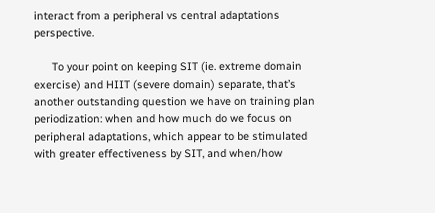interact from a peripheral vs central adaptations perspective.

      To your point on keeping SIT (ie. extreme domain exercise) and HIIT (severe domain) separate, that’s another outstanding question we have on training plan periodization: when and how much do we focus on peripheral adaptations, which appear to be stimulated with greater effectiveness by SIT, and when/how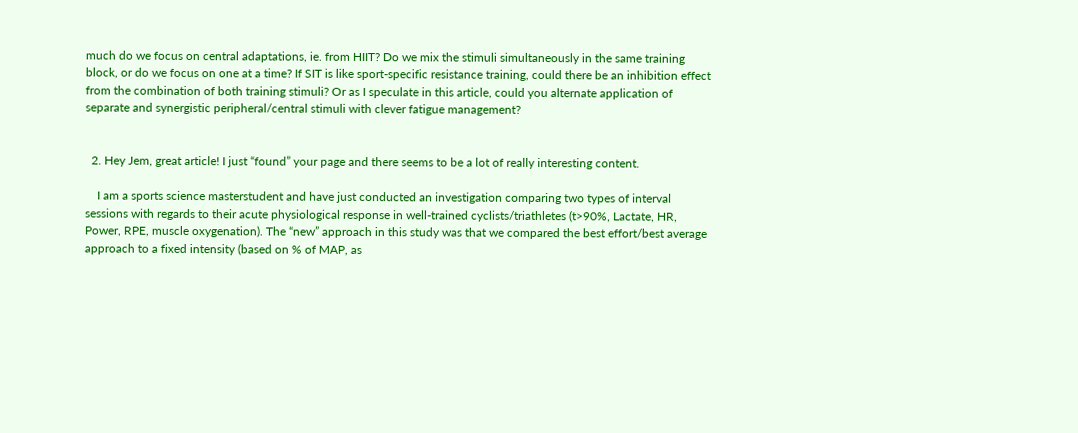much do we focus on central adaptations, ie. from HIIT? Do we mix the stimuli simultaneously in the same training block, or do we focus on one at a time? If SIT is like sport-specific resistance training, could there be an inhibition effect from the combination of both training stimuli? Or as I speculate in this article, could you alternate application of separate and synergistic peripheral/central stimuli with clever fatigue management?


  2. Hey Jem, great article! I just “found” your page and there seems to be a lot of really interesting content.

    I am a sports science masterstudent and have just conducted an investigation comparing two types of interval sessions with regards to their acute physiological response in well-trained cyclists/triathletes (t>90%, Lactate, HR, Power, RPE, muscle oxygenation). The “new” approach in this study was that we compared the best effort/best average approach to a fixed intensity (based on % of MAP, as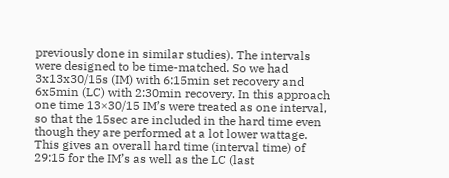previously done in similar studies). The intervals were designed to be time-matched. So we had 3x13x30/15s (IM) with 6:15min set recovery and 6x5min (LC) with 2:30min recovery. In this approach one time 13×30/15 IM’s were treated as one interval, so that the 15sec are included in the hard time even though they are performed at a lot lower wattage. This gives an overall hard time (interval time) of 29:15 for the IM’s as well as the LC (last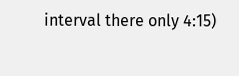interval there only 4:15)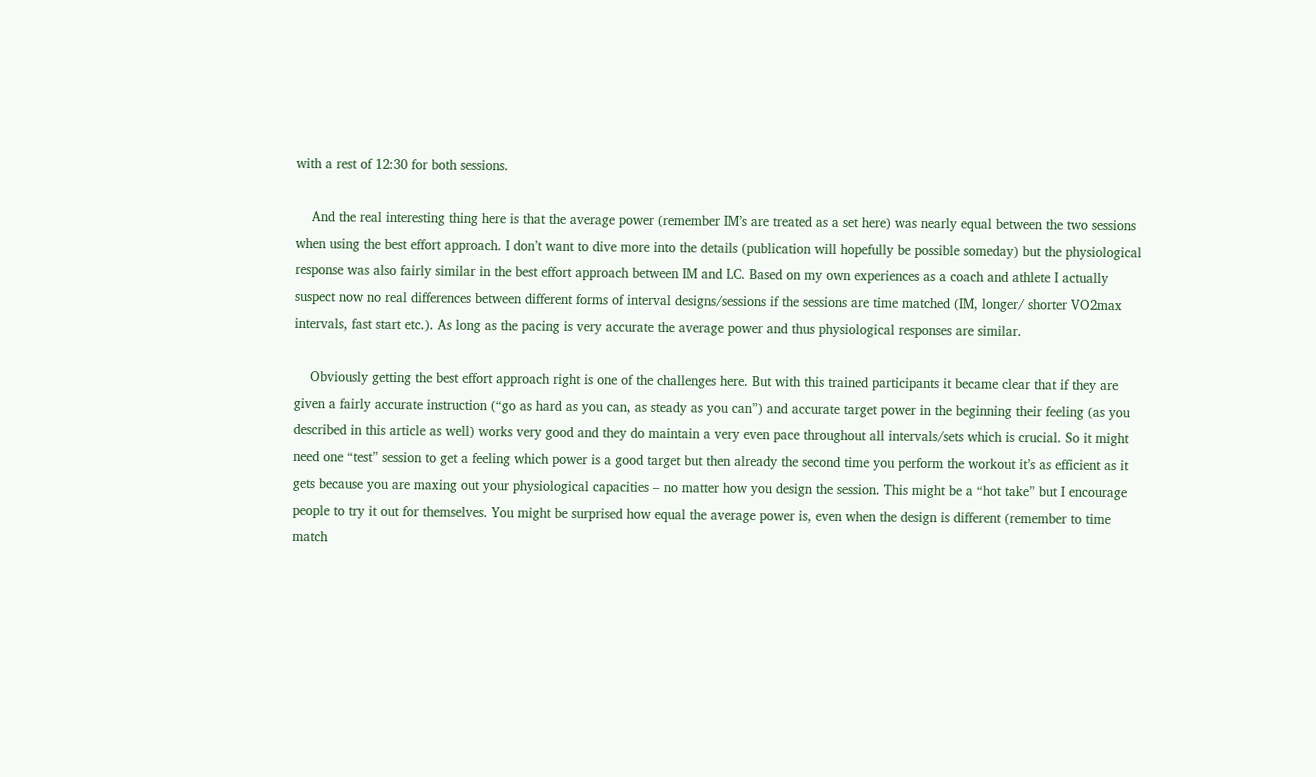with a rest of 12:30 for both sessions.

    And the real interesting thing here is that the average power (remember IM’s are treated as a set here) was nearly equal between the two sessions when using the best effort approach. I don’t want to dive more into the details (publication will hopefully be possible someday) but the physiological response was also fairly similar in the best effort approach between IM and LC. Based on my own experiences as a coach and athlete I actually suspect now no real differences between different forms of interval designs/sessions if the sessions are time matched (IM, longer/ shorter VO2max intervals, fast start etc.). As long as the pacing is very accurate the average power and thus physiological responses are similar.

    Obviously getting the best effort approach right is one of the challenges here. But with this trained participants it became clear that if they are given a fairly accurate instruction (“go as hard as you can, as steady as you can”) and accurate target power in the beginning their feeling (as you described in this article as well) works very good and they do maintain a very even pace throughout all intervals/sets which is crucial. So it might need one “test” session to get a feeling which power is a good target but then already the second time you perform the workout it’s as efficient as it gets because you are maxing out your physiological capacities – no matter how you design the session. This might be a “hot take” but I encourage people to try it out for themselves. You might be surprised how equal the average power is, even when the design is different (remember to time match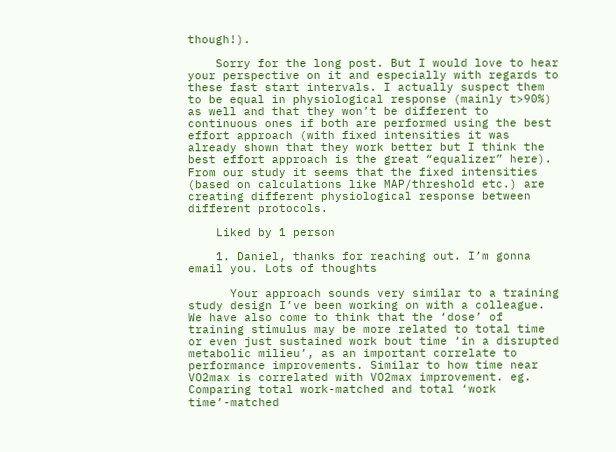though!).

    Sorry for the long post. But I would love to hear your perspective on it and especially with regards to these fast start intervals. I actually suspect them to be equal in physiological response (mainly t>90%) as well and that they won’t be different to continuous ones if both are performed using the best effort approach (with fixed intensities it was already shown that they work better but I think the best effort approach is the great “equalizer” here). From our study it seems that the fixed intensities (based on calculations like MAP/threshold etc.) are creating different physiological response between different protocols.

    Liked by 1 person

    1. Daniel, thanks for reaching out. I’m gonna email you. Lots of thoughts

      Your approach sounds very similar to a training study design I’ve been working on with a colleague. We have also come to think that the ‘dose’ of training stimulus may be more related to total time or even just sustained work bout time ‘in a disrupted metabolic milieu’, as an important correlate to performance improvements. Similar to how time near VO2max is correlated with VO2max improvement. eg. Comparing total work-matched and total ‘work time’-matched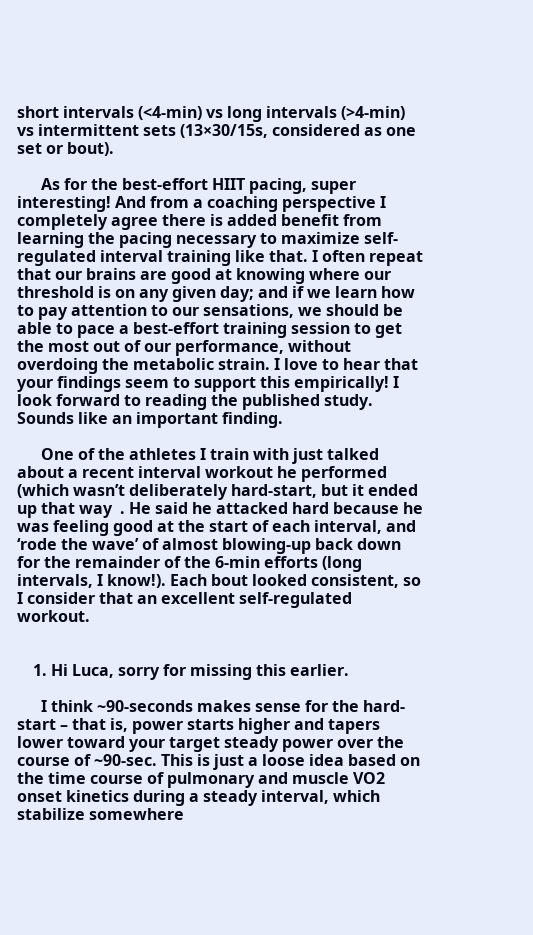short intervals (<4-min) vs long intervals (>4-min) vs intermittent sets (13×30/15s, considered as one set or bout).

      As for the best-effort HIIT pacing, super interesting! And from a coaching perspective I completely agree there is added benefit from learning the pacing necessary to maximize self-regulated interval training like that. I often repeat that our brains are good at knowing where our threshold is on any given day; and if we learn how to pay attention to our sensations, we should be able to pace a best-effort training session to get the most out of our performance, without overdoing the metabolic strain. I love to hear that your findings seem to support this empirically! I look forward to reading the published study. Sounds like an important finding.

      One of the athletes I train with just talked about a recent interval workout he performed (which wasn’t deliberately hard-start, but it ended up that way  . He said he attacked hard because he was feeling good at the start of each interval, and ‘rode the wave’ of almost blowing-up back down for the remainder of the 6-min efforts (long intervals, I know!). Each bout looked consistent, so I consider that an excellent self-regulated workout.


    1. Hi Luca, sorry for missing this earlier.

      I think ~90-seconds makes sense for the hard-start – that is, power starts higher and tapers lower toward your target steady power over the course of ~90-sec. This is just a loose idea based on the time course of pulmonary and muscle VO2 onset kinetics during a steady interval, which stabilize somewhere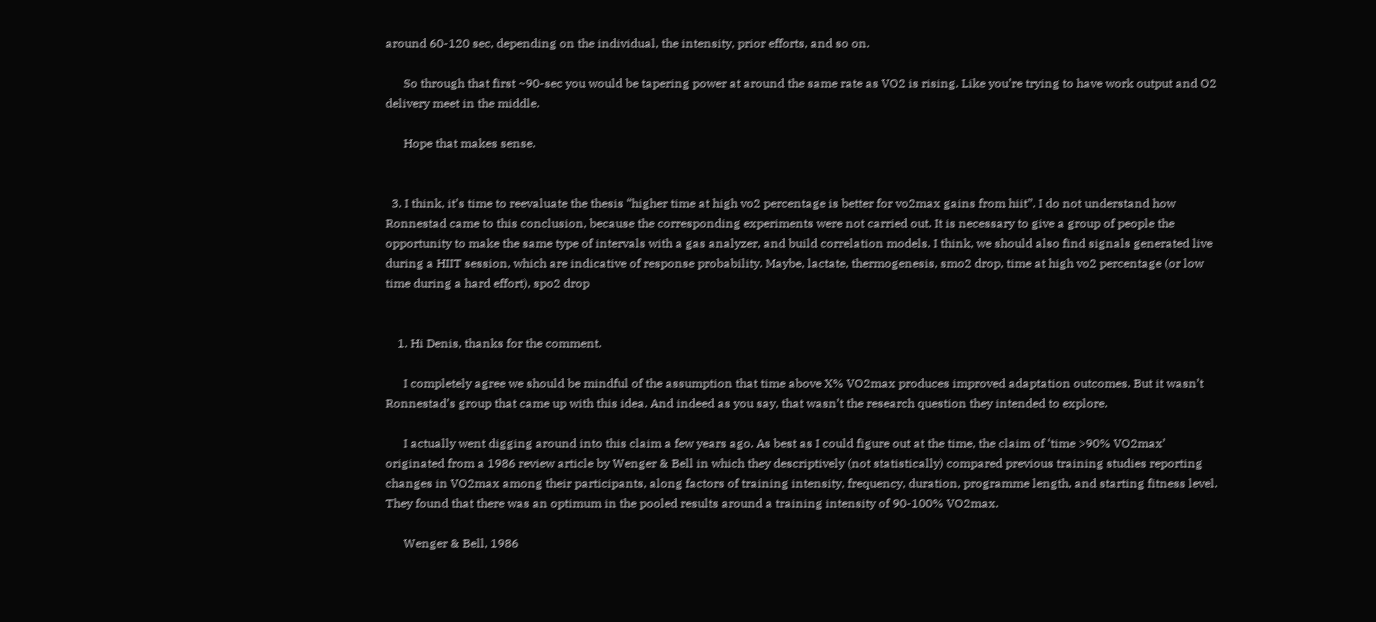around 60-120 sec, depending on the individual, the intensity, prior efforts, and so on.

      So through that first ~90-sec you would be tapering power at around the same rate as VO2 is rising. Like you’re trying to have work output and O2 delivery meet in the middle.

      Hope that makes sense.


  3. I think, it’s time to reevaluate the thesis “higher time at high vo2 percentage is better for vo2max gains from hiit”. I do not understand how Ronnestad came to this conclusion, because the corresponding experiments were not carried out. It is necessary to give a group of people the opportunity to make the same type of intervals with a gas analyzer, and build correlation models. I think, we should also find signals generated live during a HIIT session, which are indicative of response probability. Maybe, lactate, thermogenesis, smo2 drop, time at high vo2 percentage (or low time during a hard effort), spo2 drop


    1. Hi Denis, thanks for the comment.

      I completely agree we should be mindful of the assumption that time above X% VO2max produces improved adaptation outcomes. But it wasn’t Ronnestad’s group that came up with this idea. And indeed as you say, that wasn’t the research question they intended to explore.

      I actually went digging around into this claim a few years ago. As best as I could figure out at the time, the claim of ‘time >90% VO2max’ originated from a 1986 review article by Wenger & Bell in which they descriptively (not statistically) compared previous training studies reporting changes in VO2max among their participants, along factors of training intensity, frequency, duration, programme length, and starting fitness level. They found that there was an optimum in the pooled results around a training intensity of 90-100% VO2max.

      Wenger & Bell, 1986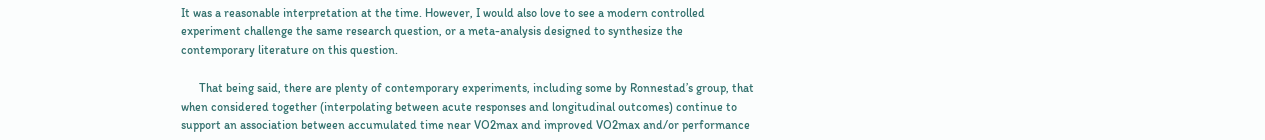It was a reasonable interpretation at the time. However, I would also love to see a modern controlled experiment challenge the same research question, or a meta-analysis designed to synthesize the contemporary literature on this question.

      That being said, there are plenty of contemporary experiments, including some by Ronnestad’s group, that when considered together (interpolating between acute responses and longitudinal outcomes) continue to support an association between accumulated time near VO2max and improved VO2max and/or performance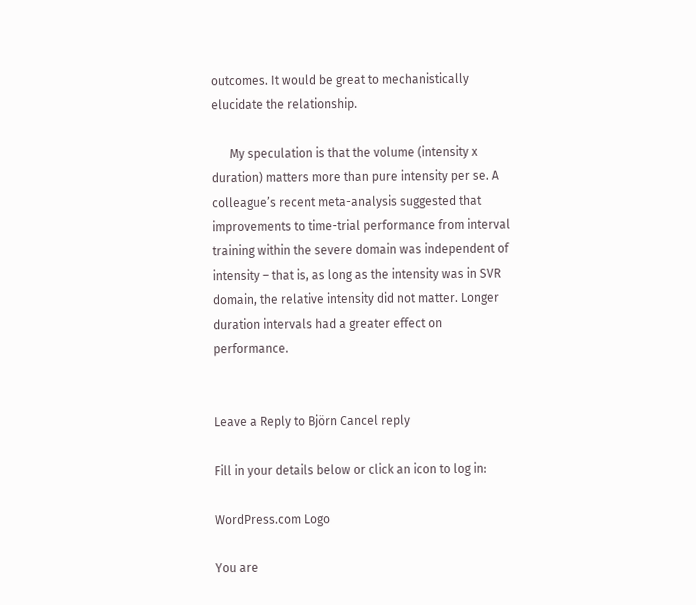outcomes. It would be great to mechanistically elucidate the relationship.

      My speculation is that the volume (intensity x duration) matters more than pure intensity per se. A colleague’s recent meta-analysis suggested that improvements to time-trial performance from interval training within the severe domain was independent of intensity – that is, as long as the intensity was in SVR domain, the relative intensity did not matter. Longer duration intervals had a greater effect on performance.


Leave a Reply to Björn Cancel reply

Fill in your details below or click an icon to log in:

WordPress.com Logo

You are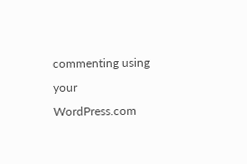commenting using your WordPress.com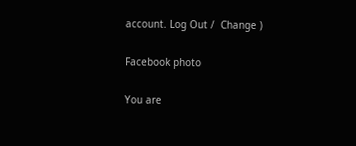account. Log Out /  Change )

Facebook photo

You are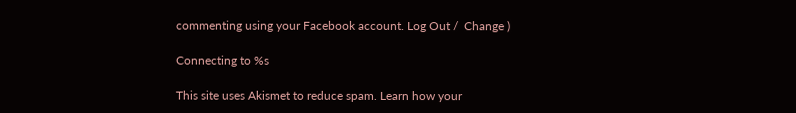commenting using your Facebook account. Log Out /  Change )

Connecting to %s

This site uses Akismet to reduce spam. Learn how your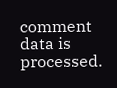comment data is processed.